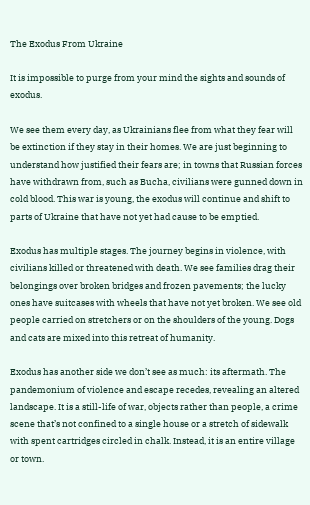The Exodus From Ukraine

It is impossible to purge from your mind the sights and sounds of exodus.

We see them every day, as Ukrainians flee from what they fear will be extinction if they stay in their homes. We are just beginning to understand how justified their fears are; in towns that Russian forces have withdrawn from, such as Bucha, civilians were gunned down in cold blood. This war is young, the exodus will continue and shift to parts of Ukraine that have not yet had cause to be emptied.

Exodus has multiple stages. The journey begins in violence, with civilians killed or threatened with death. We see families drag their belongings over broken bridges and frozen pavements; the lucky ones have suitcases with wheels that have not yet broken. We see old people carried on stretchers or on the shoulders of the young. Dogs and cats are mixed into this retreat of humanity.

Exodus has another side we don’t see as much: its aftermath. The pandemonium of violence and escape recedes, revealing an altered landscape. It is a still-life of war, objects rather than people, a crime scene that’s not confined to a single house or a stretch of sidewalk with spent cartridges circled in chalk. Instead, it is an entire village or town.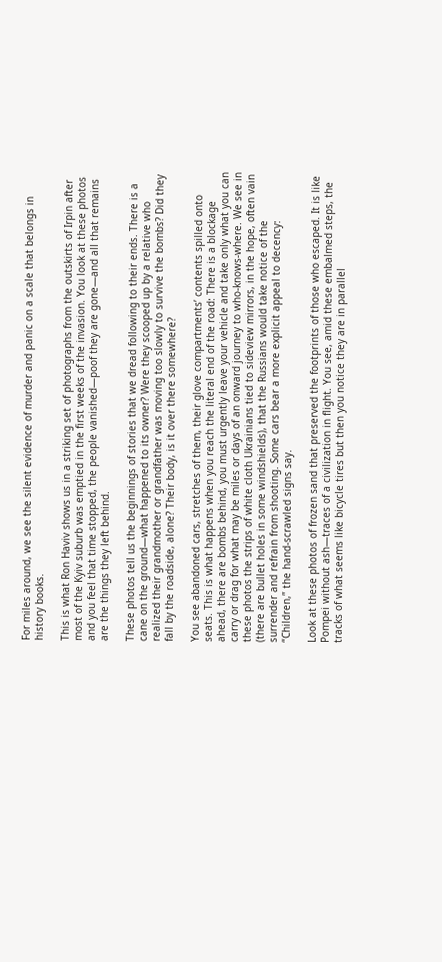For miles around, we see the silent evidence of murder and panic on a scale that belongs in history books.

This is what Ron Haviv shows us in a striking set of photographs from the outskirts of Irpin after most of the Kyiv suburb was emptied in the first weeks of the invasion. You look at these photos and you feel that time stopped, the people vanished—poof they are gone—and all that remains are the things they left behind.

These photos tell us the beginnings of stories that we dread following to their ends. There is a cane on the ground—what happened to its owner? Were they scooped up by a relative who realized their grandmother or grandfather was moving too slowly to survive the bombs? Did they fall by the roadside, alone? Their body, is it over there somewhere?

You see abandoned cars, stretches of them, their glove compartments’ contents spilled onto seats. This is what happens when you reach the literal end of the road: There is a blockage ahead, there are bombs behind, you must urgently leave your vehicle and take only what you can carry or drag for what may be miles or days of an onward journey to who-knows-where. We see in these photos the strips of white cloth Ukrainians tied to sideview mirrors, in the hope, often vain (there are bullet holes in some windshields), that the Russians would take notice of the surrender and refrain from shooting. Some cars bear a more explicit appeal to decency: “Children,” the hand-scrawled signs say.

Look at these photos of frozen sand that preserved the footprints of those who escaped. It is like Pompei without ash—traces of a civilization in flight. You see, amid these embalmed steps, the tracks of what seems like bicycle tires but then you notice they are in parallel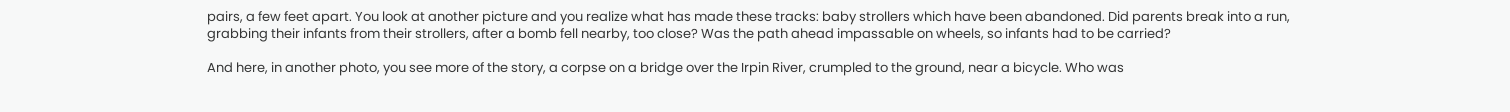pairs, a few feet apart. You look at another picture and you realize what has made these tracks: baby strollers which have been abandoned. Did parents break into a run, grabbing their infants from their strollers, after a bomb fell nearby, too close? Was the path ahead impassable on wheels, so infants had to be carried?

And here, in another photo, you see more of the story, a corpse on a bridge over the Irpin River, crumpled to the ground, near a bicycle. Who was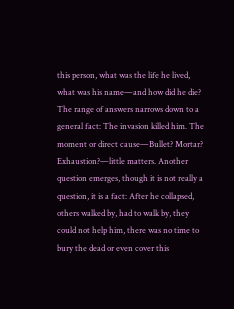this person, what was the life he lived, what was his name—and how did he die? The range of answers narrows down to a general fact: The invasion killed him. The moment or direct cause—Bullet? Mortar? Exhaustion?—little matters. Another question emerges, though it is not really a question, it is a fact: After he collapsed, others walked by, had to walk by, they could not help him, there was no time to bury the dead or even cover this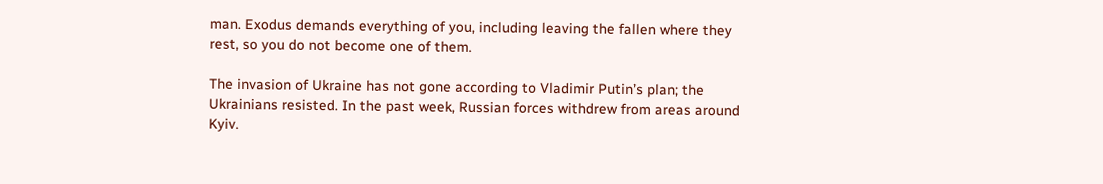man. Exodus demands everything of you, including leaving the fallen where they rest, so you do not become one of them.

The invasion of Ukraine has not gone according to Vladimir Putin’s plan; the Ukrainians resisted. In the past week, Russian forces withdrew from areas around Kyiv.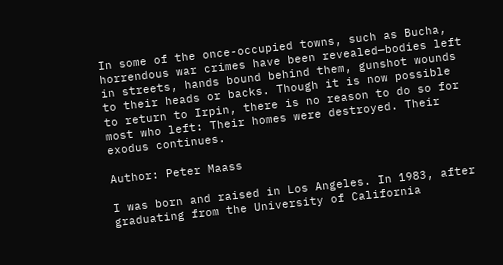In some of the once-occupied towns, such as Bucha, horrendous war crimes have been revealed—bodies left in streets, hands bound behind them, gunshot wounds to their heads or backs. Though it is now possible to return to Irpin, there is no reason to do so for most who left: Their homes were destroyed. Their exodus continues.

Author: Peter Maass

I was born and raised in Los Angeles. In 1983, after graduating from the University of California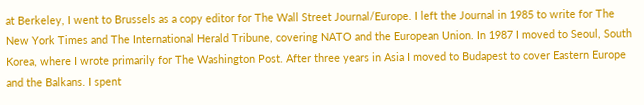at Berkeley, I went to Brussels as a copy editor for The Wall Street Journal/Europe. I left the Journal in 1985 to write for The New York Times and The International Herald Tribune, covering NATO and the European Union. In 1987 I moved to Seoul, South Korea, where I wrote primarily for The Washington Post. After three years in Asia I moved to Budapest to cover Eastern Europe and the Balkans. I spent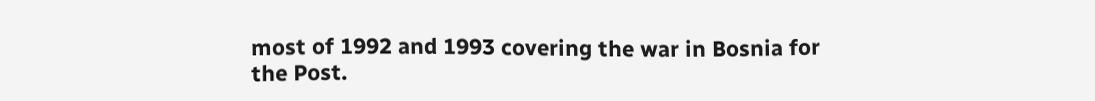most of 1992 and 1993 covering the war in Bosnia for the Post.